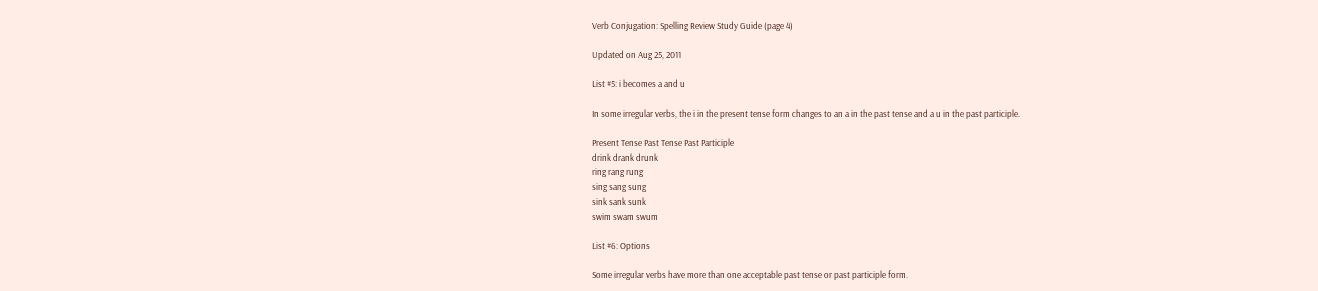Verb Conjugation: Spelling Review Study Guide (page 4)

Updated on Aug 25, 2011

List #5: i becomes a and u

In some irregular verbs, the i in the present tense form changes to an a in the past tense and a u in the past participle.

Present Tense Past Tense Past Participle
drink drank drunk
ring rang rung
sing sang sung
sink sank sunk
swim swam swum

List #6: Options

Some irregular verbs have more than one acceptable past tense or past participle form.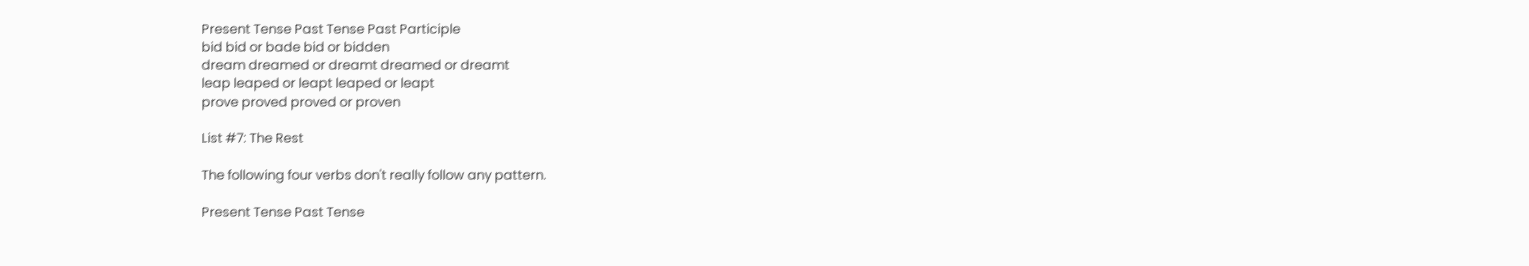Present Tense Past Tense Past Participle
bid bid or bade bid or bidden
dream dreamed or dreamt dreamed or dreamt
leap leaped or leapt leaped or leapt
prove proved proved or proven

List #7: The Rest

The following four verbs don't really follow any pattern.

Present Tense Past Tense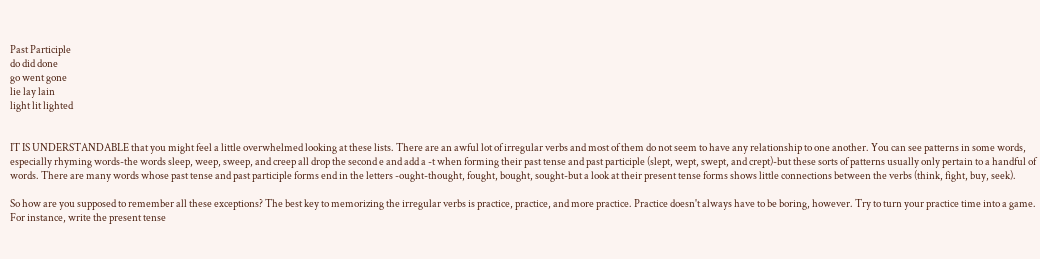Past Participle
do did done
go went gone
lie lay lain
light lit lighted


IT IS UNDERSTANDABLE that you might feel a little overwhelmed looking at these lists. There are an awful lot of irregular verbs and most of them do not seem to have any relationship to one another. You can see patterns in some words, especially rhyming words-the words sleep, weep, sweep, and creep all drop the second e and add a -t when forming their past tense and past participle (slept, wept, swept, and crept)-but these sorts of patterns usually only pertain to a handful of words. There are many words whose past tense and past participle forms end in the letters -ought-thought, fought, bought, sought-but a look at their present tense forms shows little connections between the verbs (think, fight, buy, seek).

So how are you supposed to remember all these exceptions? The best key to memorizing the irregular verbs is practice, practice, and more practice. Practice doesn't always have to be boring, however. Try to turn your practice time into a game. For instance, write the present tense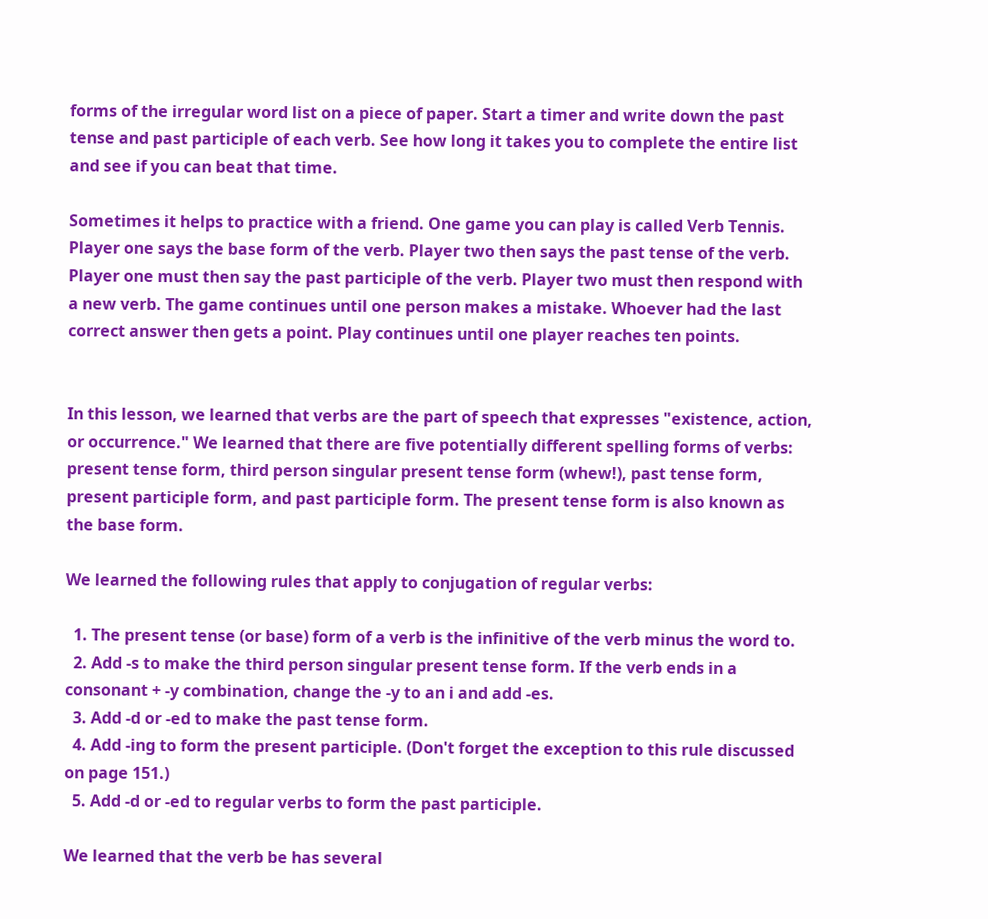forms of the irregular word list on a piece of paper. Start a timer and write down the past tense and past participle of each verb. See how long it takes you to complete the entire list and see if you can beat that time.

Sometimes it helps to practice with a friend. One game you can play is called Verb Tennis. Player one says the base form of the verb. Player two then says the past tense of the verb. Player one must then say the past participle of the verb. Player two must then respond with a new verb. The game continues until one person makes a mistake. Whoever had the last correct answer then gets a point. Play continues until one player reaches ten points.


In this lesson, we learned that verbs are the part of speech that expresses "existence, action, or occurrence." We learned that there are five potentially different spelling forms of verbs: present tense form, third person singular present tense form (whew!), past tense form, present participle form, and past participle form. The present tense form is also known as the base form.

We learned the following rules that apply to conjugation of regular verbs:

  1. The present tense (or base) form of a verb is the infinitive of the verb minus the word to.
  2. Add -s to make the third person singular present tense form. If the verb ends in a consonant + -y combination, change the -y to an i and add -es.
  3. Add -d or -ed to make the past tense form.
  4. Add -ing to form the present participle. (Don't forget the exception to this rule discussed on page 151.)
  5. Add -d or -ed to regular verbs to form the past participle.

We learned that the verb be has several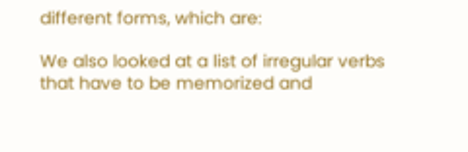different forms, which are:

We also looked at a list of irregular verbs that have to be memorized and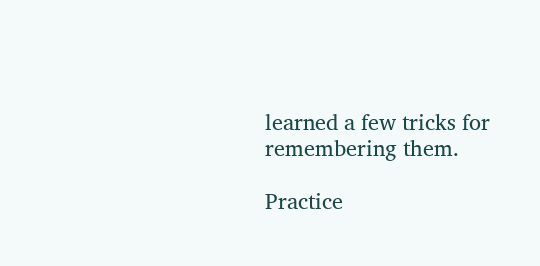learned a few tricks for remembering them.

Practice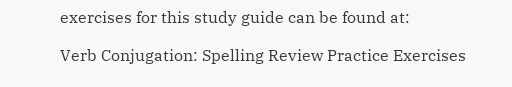exercises for this study guide can be found at:

Verb Conjugation: Spelling Review Practice Exercises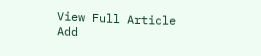View Full Article
Add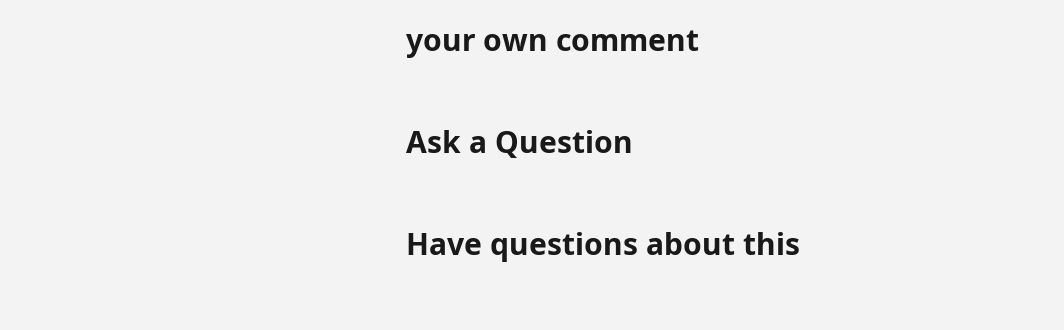your own comment

Ask a Question

Have questions about this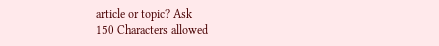article or topic? Ask
150 Characters allowed